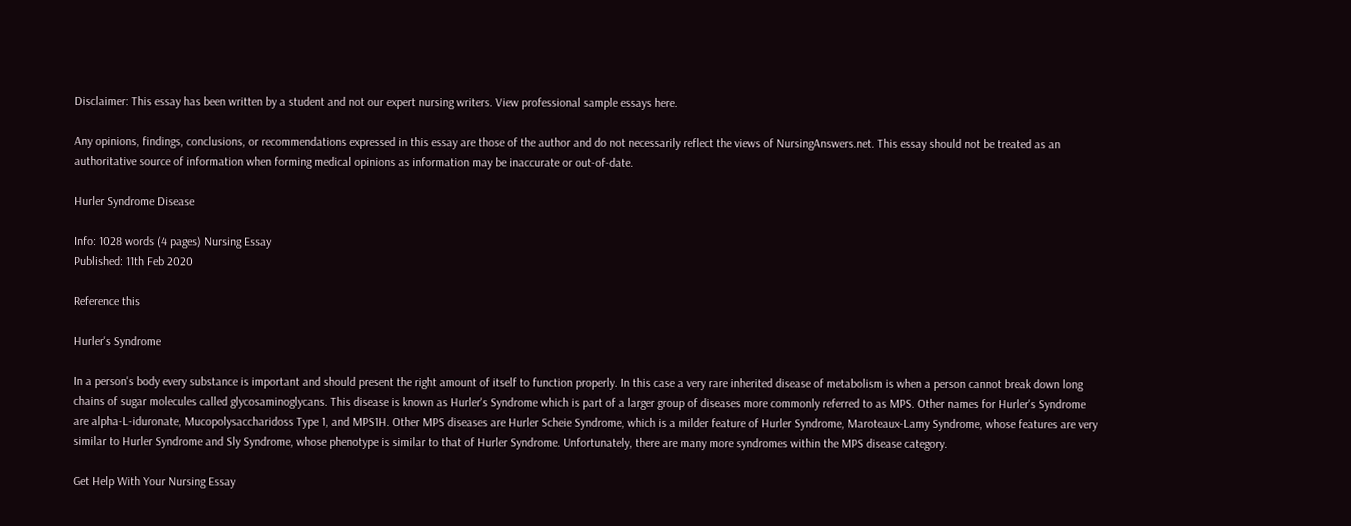Disclaimer: This essay has been written by a student and not our expert nursing writers. View professional sample essays here.

Any opinions, findings, conclusions, or recommendations expressed in this essay are those of the author and do not necessarily reflect the views of NursingAnswers.net. This essay should not be treated as an authoritative source of information when forming medical opinions as information may be inaccurate or out-of-date.

Hurler Syndrome Disease

Info: 1028 words (4 pages) Nursing Essay
Published: 11th Feb 2020

Reference this

Hurler's Syndrome

In a person's body every substance is important and should present the right amount of itself to function properly. In this case a very rare inherited disease of metabolism is when a person cannot break down long chains of sugar molecules called glycosaminoglycans. This disease is known as Hurler's Syndrome which is part of a larger group of diseases more commonly referred to as MPS. Other names for Hurler's Syndrome are alpha-L-iduronate, Mucopolysaccharidoss Type 1, and MPS1H. Other MPS diseases are Hurler Scheie Syndrome, which is a milder feature of Hurler Syndrome, Maroteaux-Lamy Syndrome, whose features are very similar to Hurler Syndrome and Sly Syndrome, whose phenotype is similar to that of Hurler Syndrome. Unfortunately, there are many more syndromes within the MPS disease category.

Get Help With Your Nursing Essay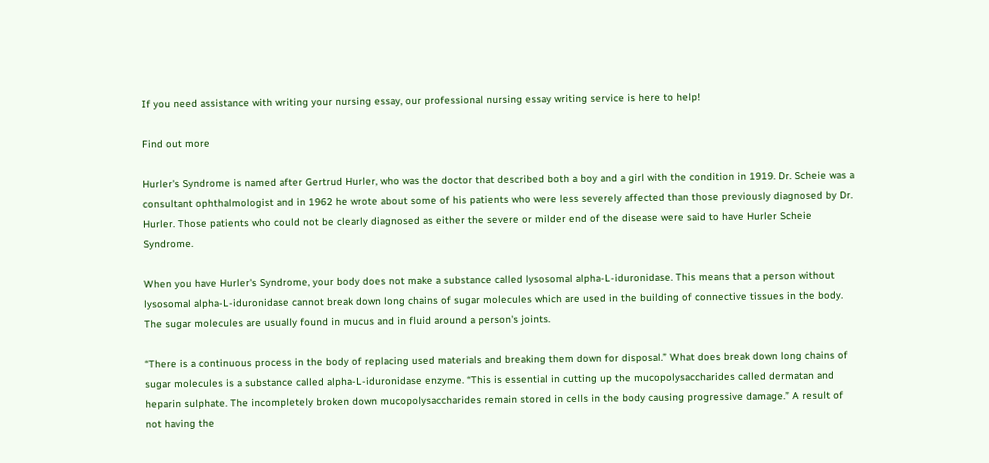If you need assistance with writing your nursing essay, our professional nursing essay writing service is here to help!

Find out more

Hurler's Syndrome is named after Gertrud Hurler, who was the doctor that described both a boy and a girl with the condition in 1919. Dr. Scheie was a consultant ophthalmologist and in 1962 he wrote about some of his patients who were less severely affected than those previously diagnosed by Dr. Hurler. Those patients who could not be clearly diagnosed as either the severe or milder end of the disease were said to have Hurler Scheie Syndrome.

When you have Hurler's Syndrome, your body does not make a substance called lysosomal alpha-L-iduronidase. This means that a person without lysosomal alpha-L-iduronidase cannot break down long chains of sugar molecules which are used in the building of connective tissues in the body. The sugar molecules are usually found in mucus and in fluid around a person's joints.

“There is a continuous process in the body of replacing used materials and breaking them down for disposal.” What does break down long chains of sugar molecules is a substance called alpha-L-iduronidase enzyme. “This is essential in cutting up the mucopolysaccharides called dermatan and heparin sulphate. The incompletely broken down mucopolysaccharides remain stored in cells in the body causing progressive damage.” A result of not having the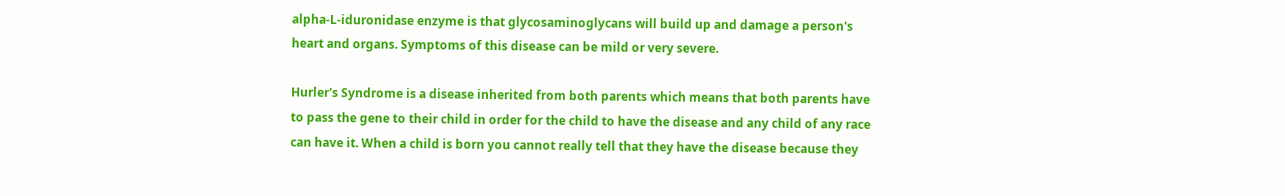alpha-L-iduronidase enzyme is that glycosaminoglycans will build up and damage a person's heart and organs. Symptoms of this disease can be mild or very severe.

Hurler's Syndrome is a disease inherited from both parents which means that both parents have to pass the gene to their child in order for the child to have the disease and any child of any race can have it. When a child is born you cannot really tell that they have the disease because they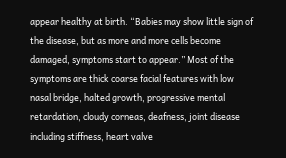appear healthy at birth. “Babies may show little sign of the disease, but as more and more cells become damaged, symptoms start to appear.” Most of the symptoms are thick coarse facial features with low nasal bridge, halted growth, progressive mental retardation, cloudy corneas, deafness, joint disease including stiffness, heart valve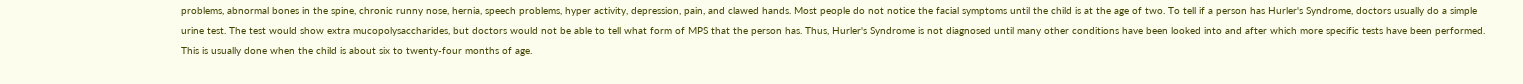problems, abnormal bones in the spine, chronic runny nose, hernia, speech problems, hyper activity, depression, pain, and clawed hands. Most people do not notice the facial symptoms until the child is at the age of two. To tell if a person has Hurler's Syndrome, doctors usually do a simple urine test. The test would show extra mucopolysaccharides, but doctors would not be able to tell what form of MPS that the person has. Thus, Hurler's Syndrome is not diagnosed until many other conditions have been looked into and after which more specific tests have been performed. This is usually done when the child is about six to twenty-four months of age.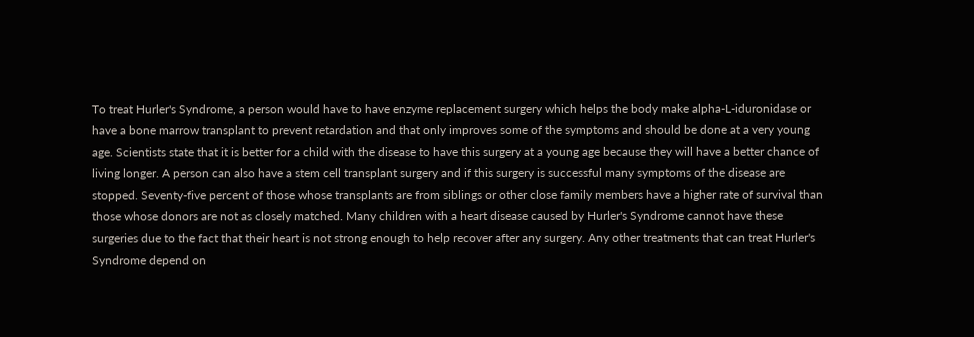To treat Hurler's Syndrome, a person would have to have enzyme replacement surgery which helps the body make alpha-L-iduronidase or have a bone marrow transplant to prevent retardation and that only improves some of the symptoms and should be done at a very young age. Scientists state that it is better for a child with the disease to have this surgery at a young age because they will have a better chance of living longer. A person can also have a stem cell transplant surgery and if this surgery is successful many symptoms of the disease are stopped. Seventy-five percent of those whose transplants are from siblings or other close family members have a higher rate of survival than those whose donors are not as closely matched. Many children with a heart disease caused by Hurler's Syndrome cannot have these surgeries due to the fact that their heart is not strong enough to help recover after any surgery. Any other treatments that can treat Hurler's Syndrome depend on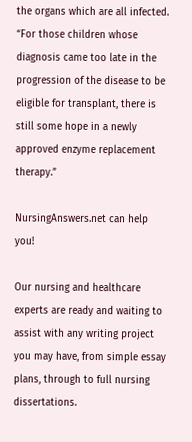the organs which are all infected. “For those children whose diagnosis came too late in the progression of the disease to be eligible for transplant, there is still some hope in a newly approved enzyme replacement therapy.”

NursingAnswers.net can help you!

Our nursing and healthcare experts are ready and waiting to assist with any writing project you may have, from simple essay plans, through to full nursing dissertations.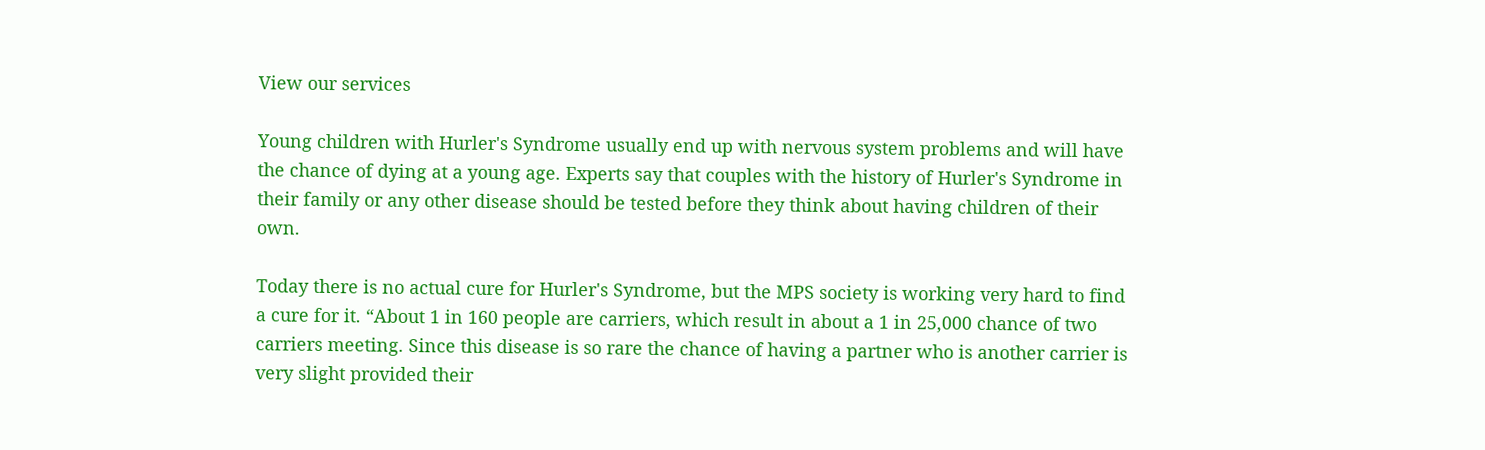View our services

Young children with Hurler's Syndrome usually end up with nervous system problems and will have the chance of dying at a young age. Experts say that couples with the history of Hurler's Syndrome in their family or any other disease should be tested before they think about having children of their own.

Today there is no actual cure for Hurler's Syndrome, but the MPS society is working very hard to find a cure for it. “About 1 in 160 people are carriers, which result in about a 1 in 25,000 chance of two carriers meeting. Since this disease is so rare the chance of having a partner who is another carrier is very slight provided their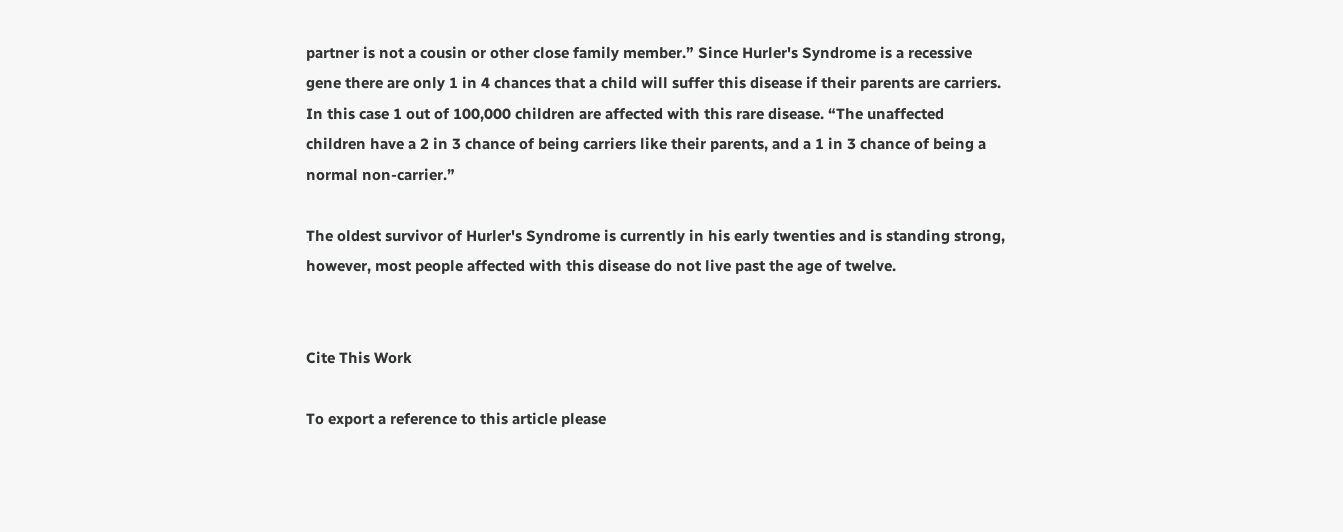partner is not a cousin or other close family member.” Since Hurler's Syndrome is a recessive gene there are only 1 in 4 chances that a child will suffer this disease if their parents are carriers. In this case 1 out of 100,000 children are affected with this rare disease. “The unaffected children have a 2 in 3 chance of being carriers like their parents, and a 1 in 3 chance of being a normal non-carrier.”

The oldest survivor of Hurler's Syndrome is currently in his early twenties and is standing strong, however, most people affected with this disease do not live past the age of twelve.


Cite This Work

To export a reference to this article please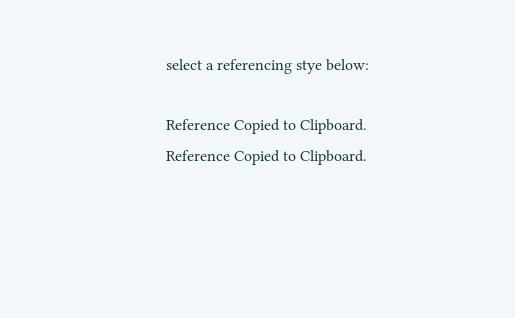select a referencing stye below:

Reference Copied to Clipboard.
Reference Copied to Clipboard.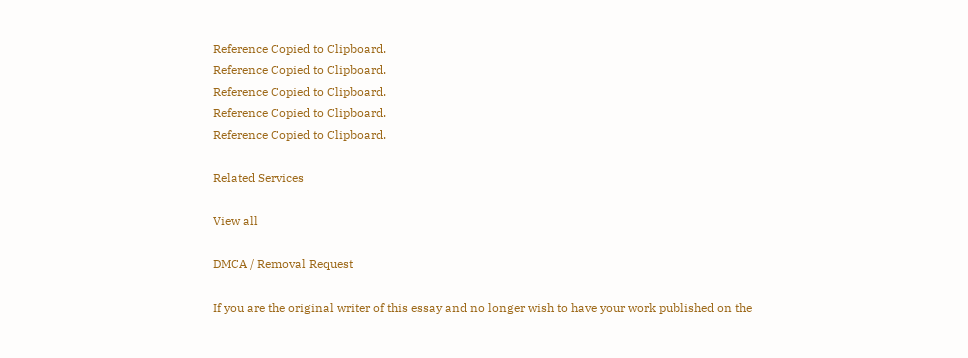Reference Copied to Clipboard.
Reference Copied to Clipboard.
Reference Copied to Clipboard.
Reference Copied to Clipboard.
Reference Copied to Clipboard.

Related Services

View all

DMCA / Removal Request

If you are the original writer of this essay and no longer wish to have your work published on the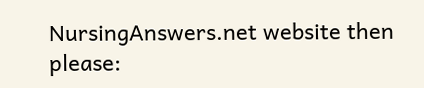NursingAnswers.net website then please: